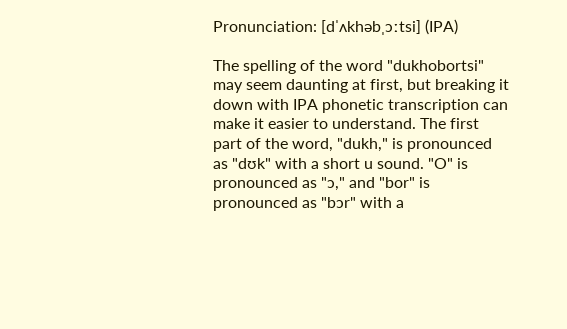Pronunciation: [dˈʌkhəbˌɔːtsi] (IPA)

The spelling of the word "dukhobortsi" may seem daunting at first, but breaking it down with IPA phonetic transcription can make it easier to understand. The first part of the word, "dukh," is pronounced as "dʊk" with a short u sound. "O" is pronounced as "ɔ," and "bor" is pronounced as "bɔr" with a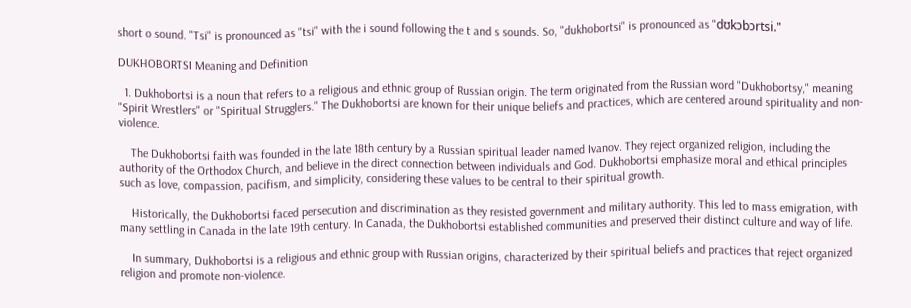short o sound. "Tsi" is pronounced as "tsi" with the i sound following the t and s sounds. So, "dukhobortsi" is pronounced as "dʊkɔbɔrtsi."

DUKHOBORTSI Meaning and Definition

  1. Dukhobortsi is a noun that refers to a religious and ethnic group of Russian origin. The term originated from the Russian word "Dukhobortsy," meaning "Spirit Wrestlers" or "Spiritual Strugglers." The Dukhobortsi are known for their unique beliefs and practices, which are centered around spirituality and non-violence.

    The Dukhobortsi faith was founded in the late 18th century by a Russian spiritual leader named Ivanov. They reject organized religion, including the authority of the Orthodox Church, and believe in the direct connection between individuals and God. Dukhobortsi emphasize moral and ethical principles such as love, compassion, pacifism, and simplicity, considering these values to be central to their spiritual growth.

    Historically, the Dukhobortsi faced persecution and discrimination as they resisted government and military authority. This led to mass emigration, with many settling in Canada in the late 19th century. In Canada, the Dukhobortsi established communities and preserved their distinct culture and way of life.

    In summary, Dukhobortsi is a religious and ethnic group with Russian origins, characterized by their spiritual beliefs and practices that reject organized religion and promote non-violence.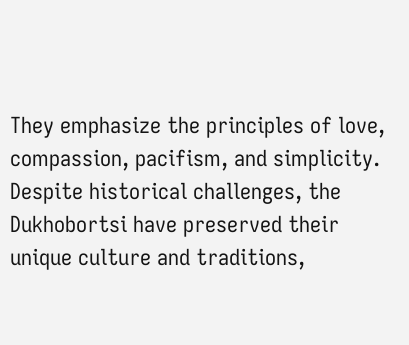They emphasize the principles of love, compassion, pacifism, and simplicity. Despite historical challenges, the Dukhobortsi have preserved their unique culture and traditions,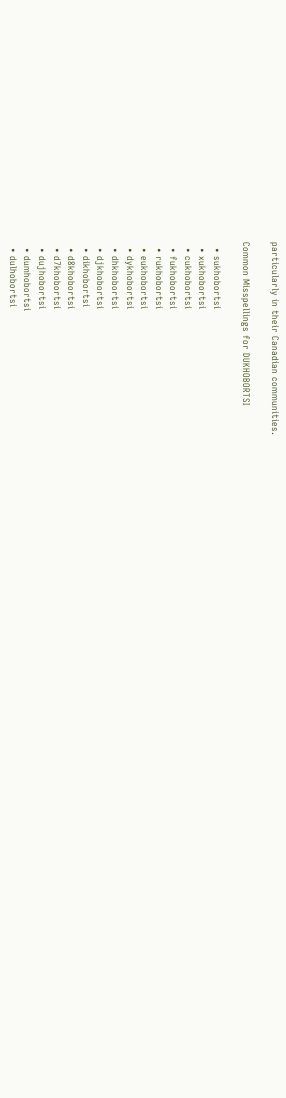particularly in their Canadian communities.

Common Misspellings for DUKHOBORTSI

  • sukhobortsi
  • xukhobortsi
  • cukhobortsi
  • fukhobortsi
  • rukhobortsi
  • eukhobortsi
  • dykhobortsi
  • dhkhobortsi
  • djkhobortsi
  • dikhobortsi
  • d8khobortsi
  • d7khobortsi
  • dujhobortsi
  • dumhobortsi
  • dulhobortsi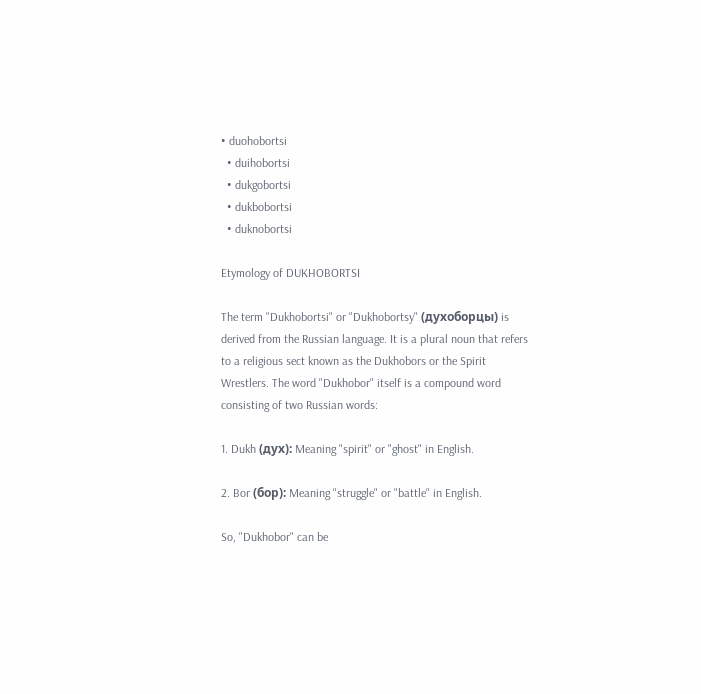• duohobortsi
  • duihobortsi
  • dukgobortsi
  • dukbobortsi
  • duknobortsi

Etymology of DUKHOBORTSI

The term "Dukhobortsi" or "Dukhobortsy" (духоборцы) is derived from the Russian language. It is a plural noun that refers to a religious sect known as the Dukhobors or the Spirit Wrestlers. The word "Dukhobor" itself is a compound word consisting of two Russian words:

1. Dukh (дух): Meaning "spirit" or "ghost" in English.

2. Bor (бор): Meaning "struggle" or "battle" in English.

So, "Dukhobor" can be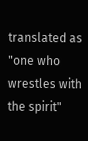translated as "one who wrestles with the spirit"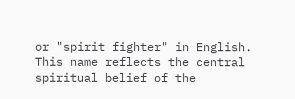or "spirit fighter" in English. This name reflects the central spiritual belief of the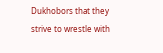Dukhobors that they strive to wrestle with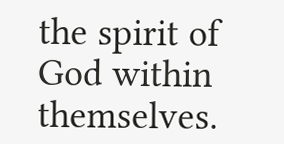the spirit of God within themselves.